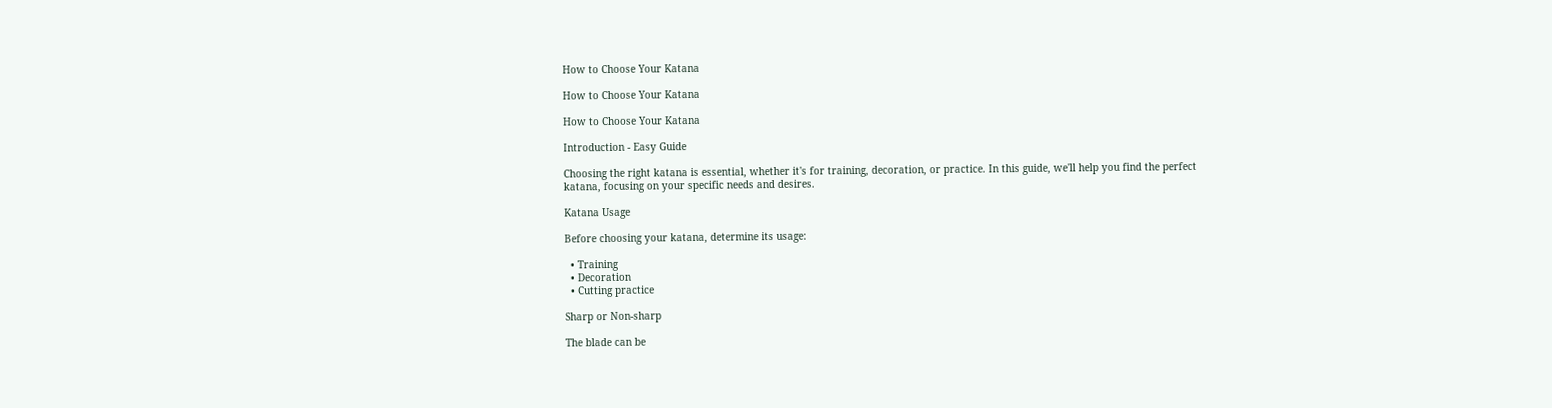How to Choose Your Katana

How to Choose Your Katana

How to Choose Your Katana

Introduction - Easy Guide

Choosing the right katana is essential, whether it's for training, decoration, or practice. In this guide, we'll help you find the perfect katana, focusing on your specific needs and desires.

Katana Usage

Before choosing your katana, determine its usage:

  • Training
  • Decoration
  • Cutting practice

Sharp or Non-sharp

The blade can be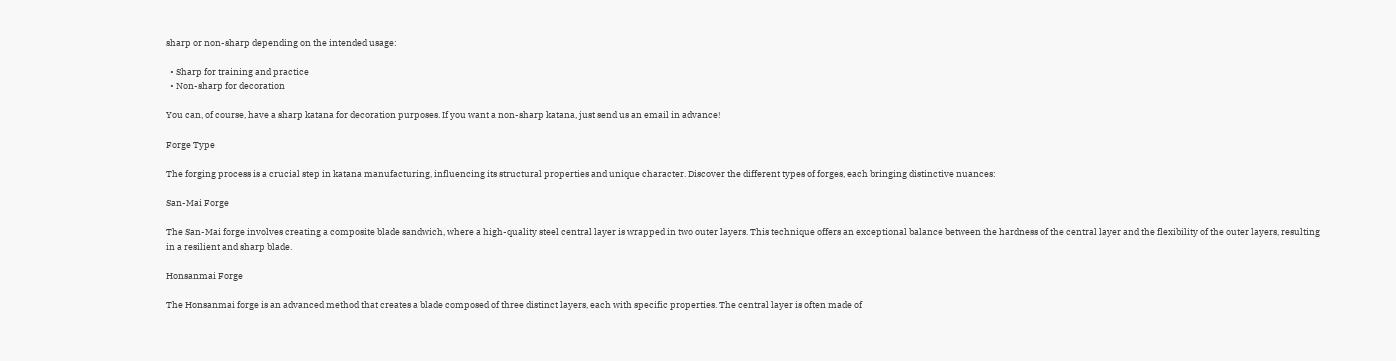sharp or non-sharp depending on the intended usage:

  • Sharp for training and practice
  • Non-sharp for decoration

You can, of course, have a sharp katana for decoration purposes. If you want a non-sharp katana, just send us an email in advance!

Forge Type

The forging process is a crucial step in katana manufacturing, influencing its structural properties and unique character. Discover the different types of forges, each bringing distinctive nuances:

San-Mai Forge

The San-Mai forge involves creating a composite blade sandwich, where a high-quality steel central layer is wrapped in two outer layers. This technique offers an exceptional balance between the hardness of the central layer and the flexibility of the outer layers, resulting in a resilient and sharp blade.

Honsanmai Forge

The Honsanmai forge is an advanced method that creates a blade composed of three distinct layers, each with specific properties. The central layer is often made of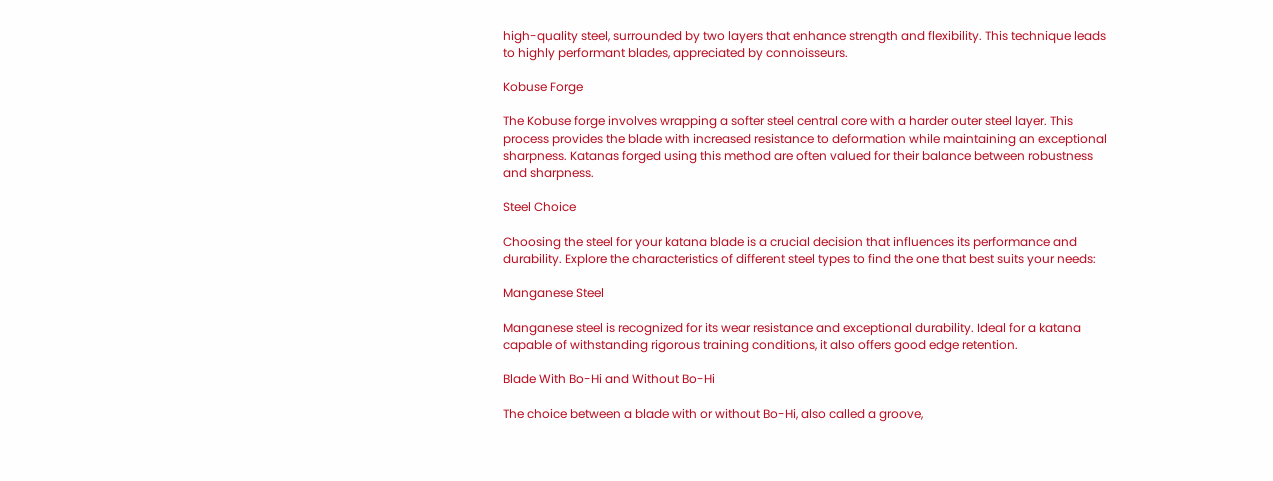high-quality steel, surrounded by two layers that enhance strength and flexibility. This technique leads to highly performant blades, appreciated by connoisseurs.

Kobuse Forge

The Kobuse forge involves wrapping a softer steel central core with a harder outer steel layer. This process provides the blade with increased resistance to deformation while maintaining an exceptional sharpness. Katanas forged using this method are often valued for their balance between robustness and sharpness.

Steel Choice

Choosing the steel for your katana blade is a crucial decision that influences its performance and durability. Explore the characteristics of different steel types to find the one that best suits your needs:

Manganese Steel

Manganese steel is recognized for its wear resistance and exceptional durability. Ideal for a katana capable of withstanding rigorous training conditions, it also offers good edge retention.

Blade With Bo-Hi and Without Bo-Hi

The choice between a blade with or without Bo-Hi, also called a groove,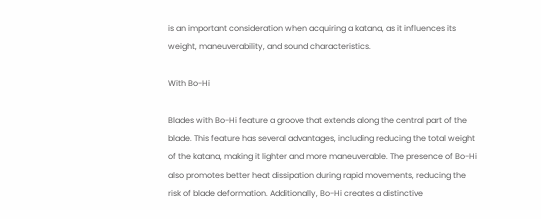is an important consideration when acquiring a katana, as it influences its weight, maneuverability, and sound characteristics.

With Bo-Hi

Blades with Bo-Hi feature a groove that extends along the central part of the blade. This feature has several advantages, including reducing the total weight of the katana, making it lighter and more maneuverable. The presence of Bo-Hi also promotes better heat dissipation during rapid movements, reducing the risk of blade deformation. Additionally, Bo-Hi creates a distinctive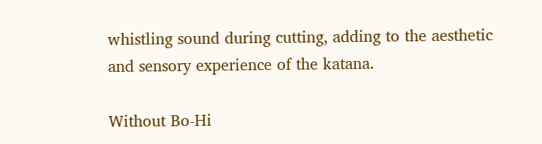whistling sound during cutting, adding to the aesthetic and sensory experience of the katana.

Without Bo-Hi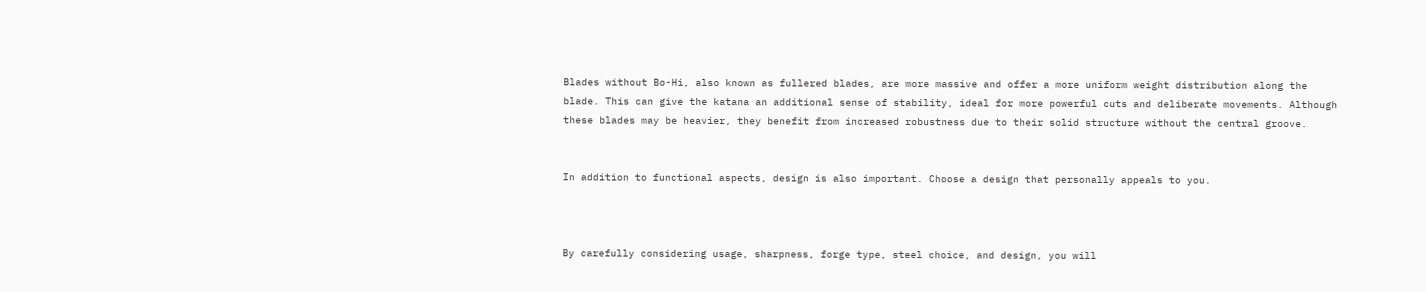Blades without Bo-Hi, also known as fullered blades, are more massive and offer a more uniform weight distribution along the blade. This can give the katana an additional sense of stability, ideal for more powerful cuts and deliberate movements. Although these blades may be heavier, they benefit from increased robustness due to their solid structure without the central groove.


In addition to functional aspects, design is also important. Choose a design that personally appeals to you.



By carefully considering usage, sharpness, forge type, steel choice, and design, you will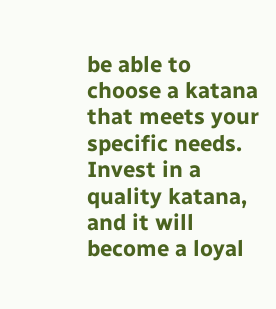be able to choose a katana that meets your specific needs. Invest in a quality katana, and it will become a loyal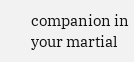companion in your martial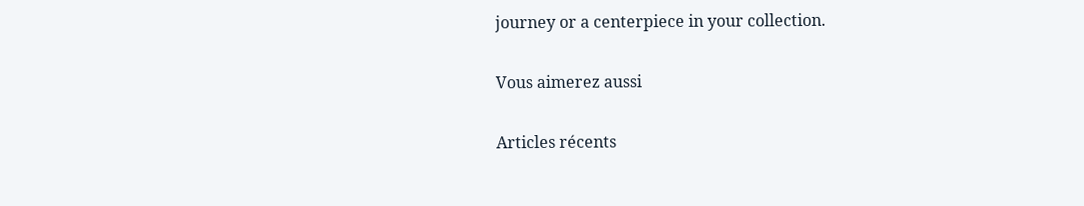journey or a centerpiece in your collection.

Vous aimerez aussi

Articles récents